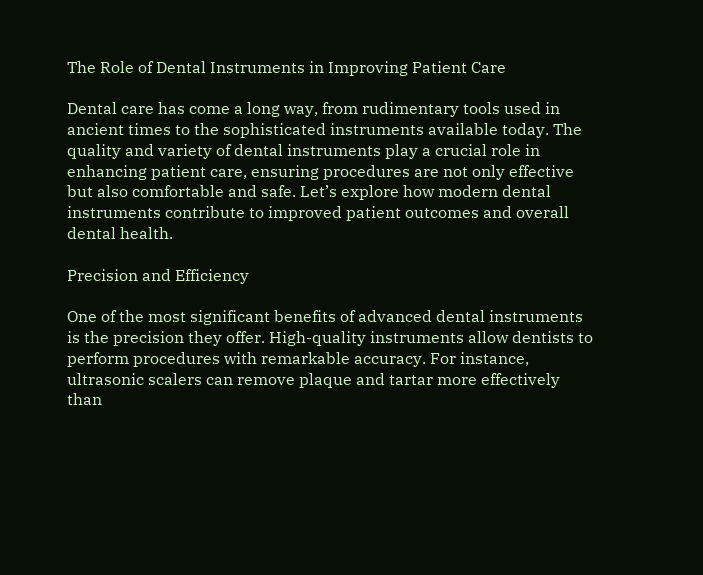The Role of Dental Instruments in Improving Patient Care

Dental care has come a long way, from rudimentary tools used in ancient times to the sophisticated instruments available today. The quality and variety of dental instruments play a crucial role in enhancing patient care, ensuring procedures are not only effective but also comfortable and safe. Let’s explore how modern dental instruments contribute to improved patient outcomes and overall dental health.

Precision and Efficiency

One of the most significant benefits of advanced dental instruments is the precision they offer. High-quality instruments allow dentists to perform procedures with remarkable accuracy. For instance, ultrasonic scalers can remove plaque and tartar more effectively than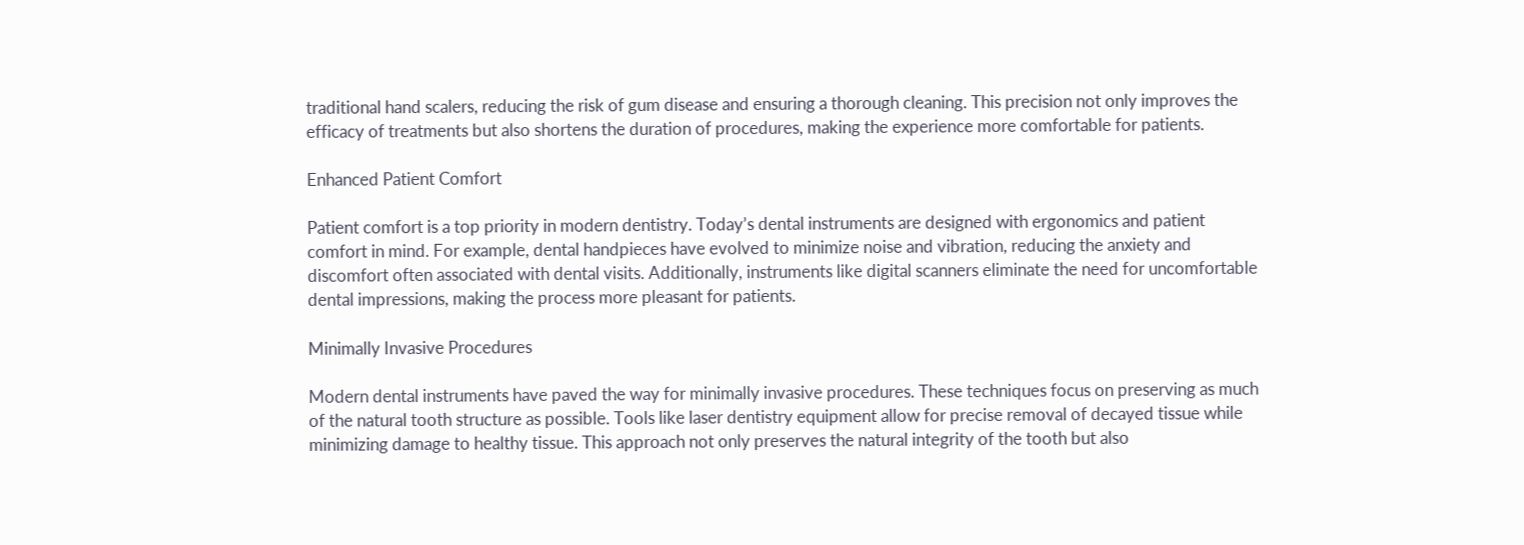traditional hand scalers, reducing the risk of gum disease and ensuring a thorough cleaning. This precision not only improves the efficacy of treatments but also shortens the duration of procedures, making the experience more comfortable for patients.

Enhanced Patient Comfort

Patient comfort is a top priority in modern dentistry. Today’s dental instruments are designed with ergonomics and patient comfort in mind. For example, dental handpieces have evolved to minimize noise and vibration, reducing the anxiety and discomfort often associated with dental visits. Additionally, instruments like digital scanners eliminate the need for uncomfortable dental impressions, making the process more pleasant for patients.

Minimally Invasive Procedures

Modern dental instruments have paved the way for minimally invasive procedures. These techniques focus on preserving as much of the natural tooth structure as possible. Tools like laser dentistry equipment allow for precise removal of decayed tissue while minimizing damage to healthy tissue. This approach not only preserves the natural integrity of the tooth but also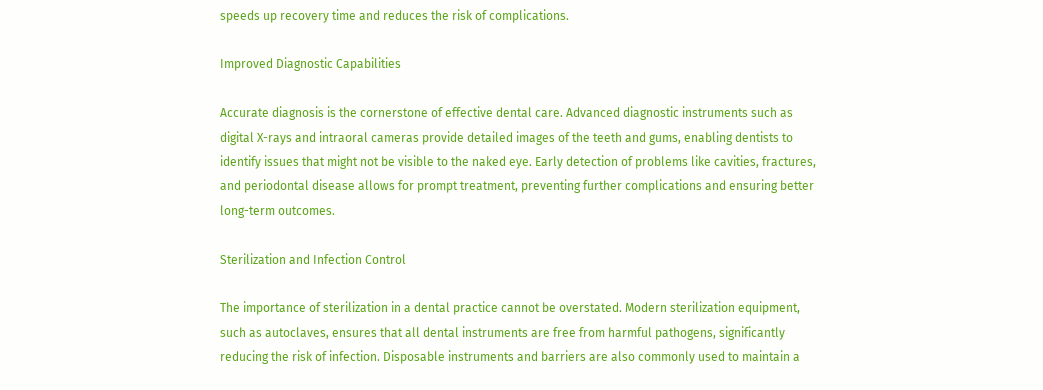speeds up recovery time and reduces the risk of complications.

Improved Diagnostic Capabilities

Accurate diagnosis is the cornerstone of effective dental care. Advanced diagnostic instruments such as digital X-rays and intraoral cameras provide detailed images of the teeth and gums, enabling dentists to identify issues that might not be visible to the naked eye. Early detection of problems like cavities, fractures, and periodontal disease allows for prompt treatment, preventing further complications and ensuring better long-term outcomes.

Sterilization and Infection Control

The importance of sterilization in a dental practice cannot be overstated. Modern sterilization equipment, such as autoclaves, ensures that all dental instruments are free from harmful pathogens, significantly reducing the risk of infection. Disposable instruments and barriers are also commonly used to maintain a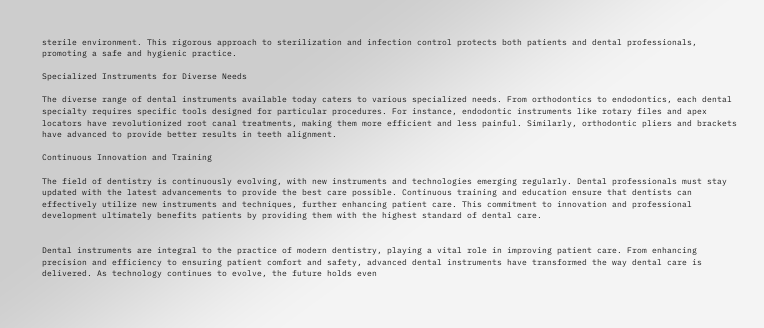sterile environment. This rigorous approach to sterilization and infection control protects both patients and dental professionals, promoting a safe and hygienic practice.

Specialized Instruments for Diverse Needs

The diverse range of dental instruments available today caters to various specialized needs. From orthodontics to endodontics, each dental specialty requires specific tools designed for particular procedures. For instance, endodontic instruments like rotary files and apex locators have revolutionized root canal treatments, making them more efficient and less painful. Similarly, orthodontic pliers and brackets have advanced to provide better results in teeth alignment.

Continuous Innovation and Training

The field of dentistry is continuously evolving, with new instruments and technologies emerging regularly. Dental professionals must stay updated with the latest advancements to provide the best care possible. Continuous training and education ensure that dentists can effectively utilize new instruments and techniques, further enhancing patient care. This commitment to innovation and professional development ultimately benefits patients by providing them with the highest standard of dental care.


Dental instruments are integral to the practice of modern dentistry, playing a vital role in improving patient care. From enhancing precision and efficiency to ensuring patient comfort and safety, advanced dental instruments have transformed the way dental care is delivered. As technology continues to evolve, the future holds even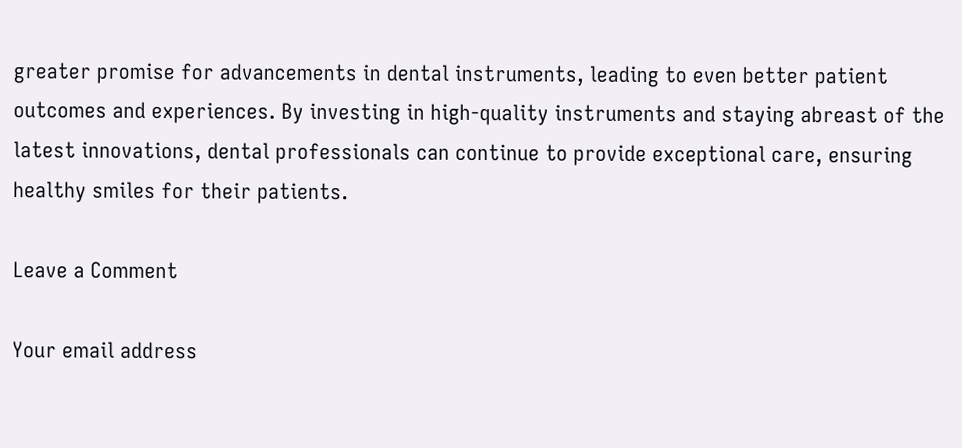greater promise for advancements in dental instruments, leading to even better patient outcomes and experiences. By investing in high-quality instruments and staying abreast of the latest innovations, dental professionals can continue to provide exceptional care, ensuring healthy smiles for their patients.

Leave a Comment

Your email address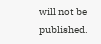will not be published.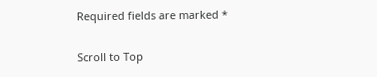Required fields are marked *

Scroll to Top